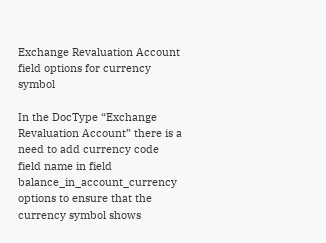Exchange Revaluation Account field options for currency symbol

In the DocType “Exchange Revaluation Account” there is a need to add currency code field name in field balance_in_account_currency options to ensure that the currency symbol shows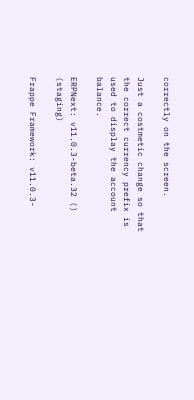correctly on the screen.

Just a costmetic change so that the correct currency prefix is used to display the account balance.

ERPNext: v11.0.3-beta.32 () (staging)

Frappe Framework: v11.0.3-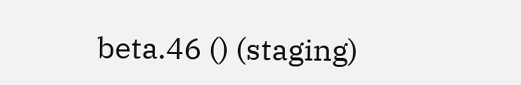beta.46 () (staging)